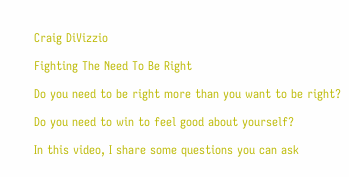Craig DiVizzio

Fighting The Need To Be Right

Do you need to be right more than you want to be right?

Do you need to win to feel good about yourself?

In this video, I share some questions you can ask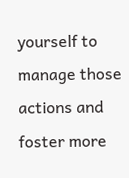yourself to manage those actions and foster more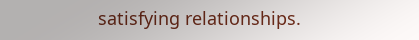satisfying relationships.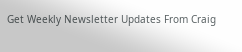Get Weekly Newsletter Updates From Craig